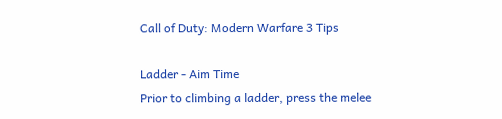Call of Duty: Modern Warfare 3 Tips

Ladder - Aim Time
Prior to climbing a ladder, press the melee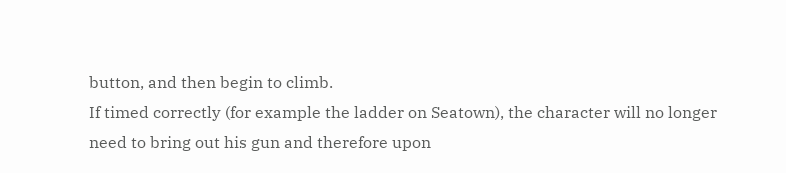button, and then begin to climb.
If timed correctly (for example the ladder on Seatown), the character will no longer need to bring out his gun and therefore upon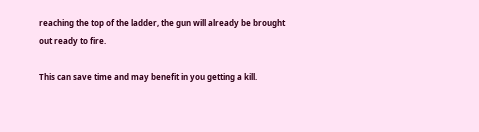reaching the top of the ladder, the gun will already be brought out ready to fire.

This can save time and may benefit in you getting a kill.